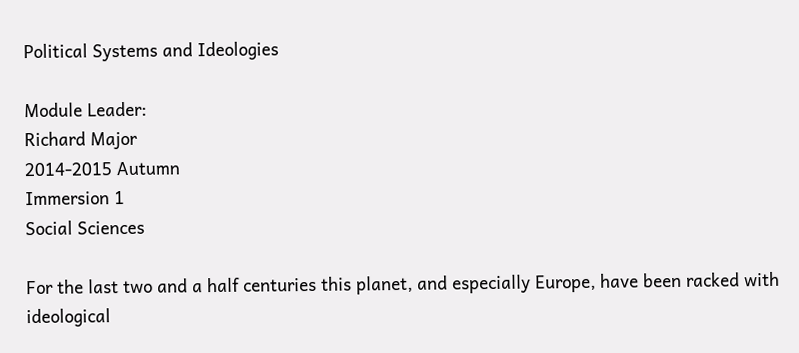Political Systems and Ideologies

Module Leader:
Richard Major
2014-2015 Autumn
Immersion 1
Social Sciences

For the last two and a half centuries this planet, and especially Europe, have been racked with ideological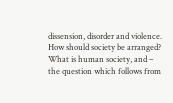dissension, disorder and violence. How should society be arranged? What is human society, and – the question which follows from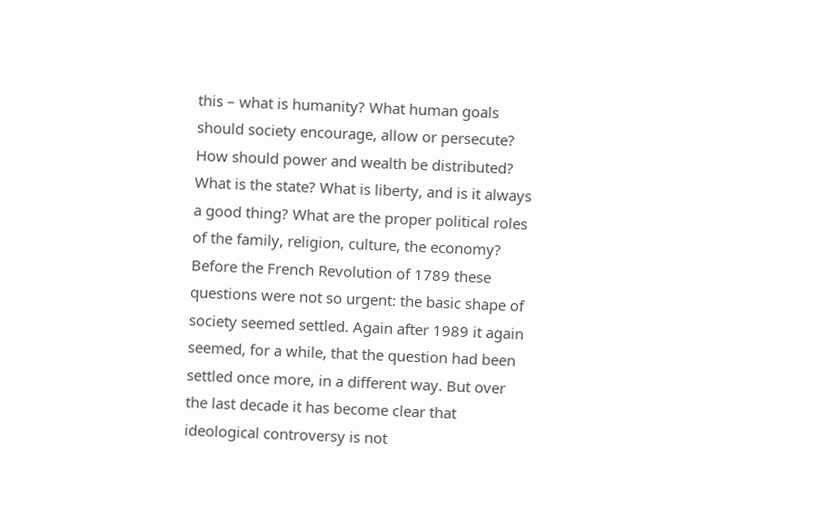this – what is humanity? What human goals should society encourage, allow or persecute? How should power and wealth be distributed? What is the state? What is liberty, and is it always a good thing? What are the proper political roles of the family, religion, culture, the economy? Before the French Revolution of 1789 these questions were not so urgent: the basic shape of society seemed settled. Again after 1989 it again seemed, for a while, that the question had been settled once more, in a different way. But over the last decade it has become clear that ideological controversy is not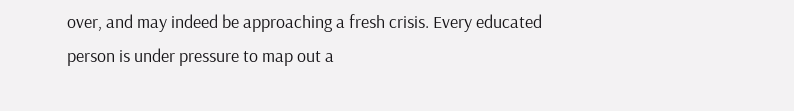over, and may indeed be approaching a fresh crisis. Every educated person is under pressure to map out a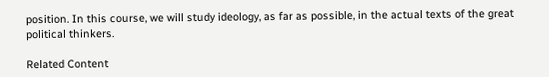position. In this course, we will study ideology, as far as possible, in the actual texts of the great political thinkers.

Related Content